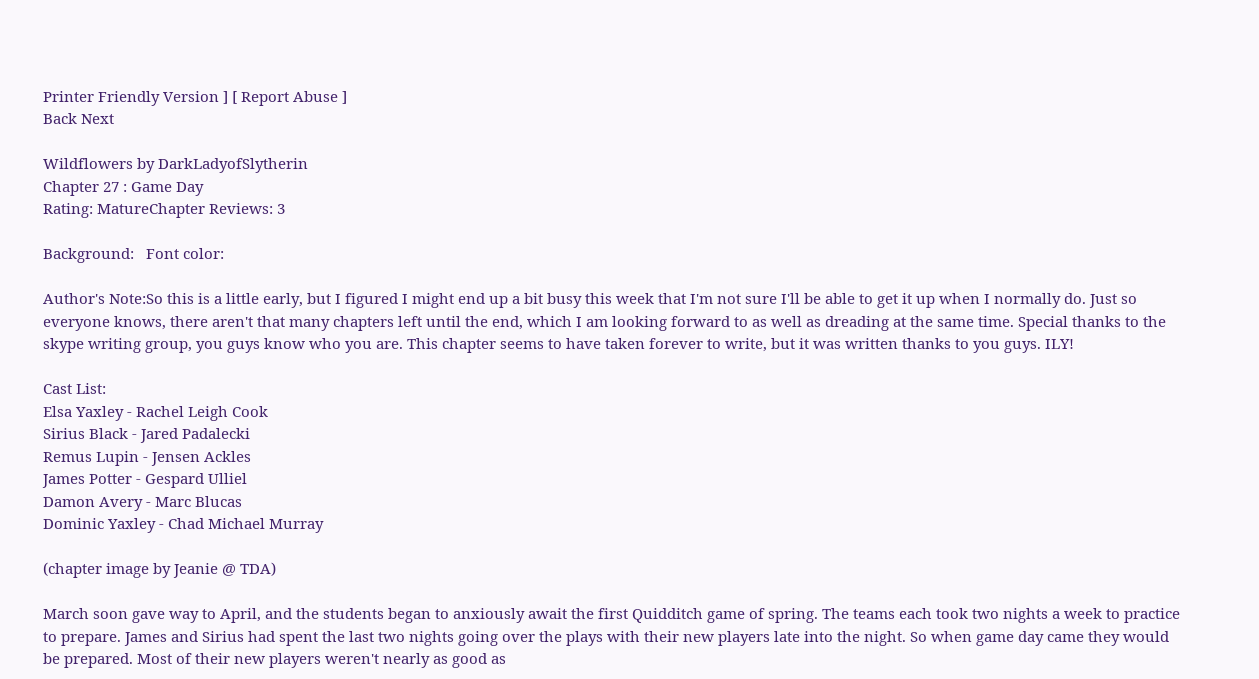Printer Friendly Version ] [ Report Abuse ]
Back Next

Wildflowers by DarkLadyofSlytherin
Chapter 27 : Game Day
Rating: MatureChapter Reviews: 3

Background:   Font color:

Author's Note:So this is a little early, but I figured I might end up a bit busy this week that I'm not sure I'll be able to get it up when I normally do. Just so everyone knows, there aren't that many chapters left until the end, which I am looking forward to as well as dreading at the same time. Special thanks to the skype writing group, you guys know who you are. This chapter seems to have taken forever to write, but it was written thanks to you guys. ILY!

Cast List:
Elsa Yaxley - Rachel Leigh Cook
Sirius Black - Jared Padalecki
Remus Lupin - Jensen Ackles
James Potter - Gespard Ulliel
Damon Avery - Marc Blucas
Dominic Yaxley - Chad Michael Murray

(chapter image by Jeanie @ TDA)

March soon gave way to April, and the students began to anxiously await the first Quidditch game of spring. The teams each took two nights a week to practice to prepare. James and Sirius had spent the last two nights going over the plays with their new players late into the night. So when game day came they would be prepared. Most of their new players weren't nearly as good as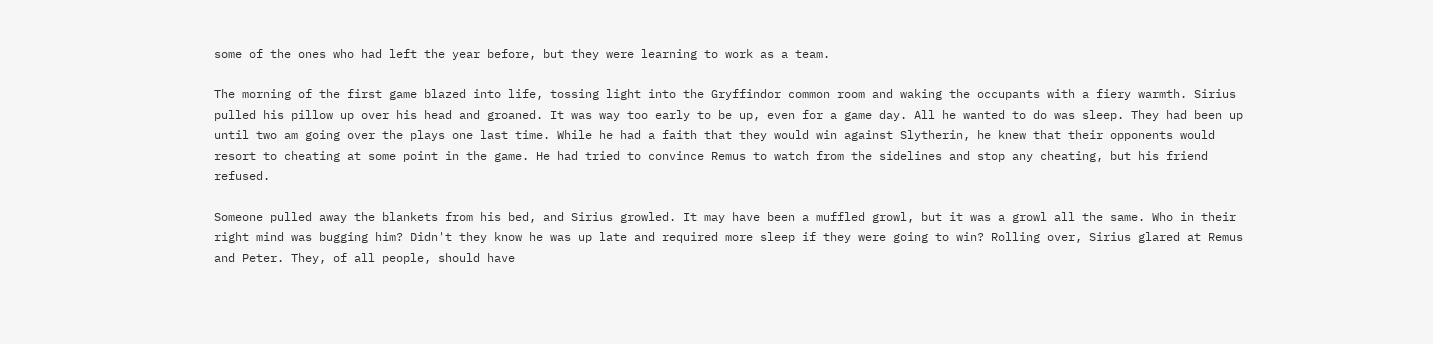some of the ones who had left the year before, but they were learning to work as a team.

The morning of the first game blazed into life, tossing light into the Gryffindor common room and waking the occupants with a fiery warmth. Sirius pulled his pillow up over his head and groaned. It was way too early to be up, even for a game day. All he wanted to do was sleep. They had been up until two am going over the plays one last time. While he had a faith that they would win against Slytherin, he knew that their opponents would resort to cheating at some point in the game. He had tried to convince Remus to watch from the sidelines and stop any cheating, but his friend refused.

Someone pulled away the blankets from his bed, and Sirius growled. It may have been a muffled growl, but it was a growl all the same. Who in their right mind was bugging him? Didn't they know he was up late and required more sleep if they were going to win? Rolling over, Sirius glared at Remus and Peter. They, of all people, should have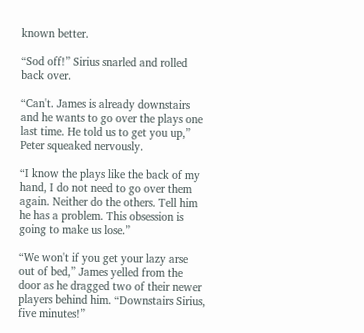known better.

“Sod off!” Sirius snarled and rolled back over.

“Can't. James is already downstairs and he wants to go over the plays one last time. He told us to get you up,” Peter squeaked nervously.

“I know the plays like the back of my hand, I do not need to go over them again. Neither do the others. Tell him he has a problem. This obsession is going to make us lose.”

“We won't if you get your lazy arse out of bed,” James yelled from the door as he dragged two of their newer players behind him. “Downstairs Sirius, five minutes!”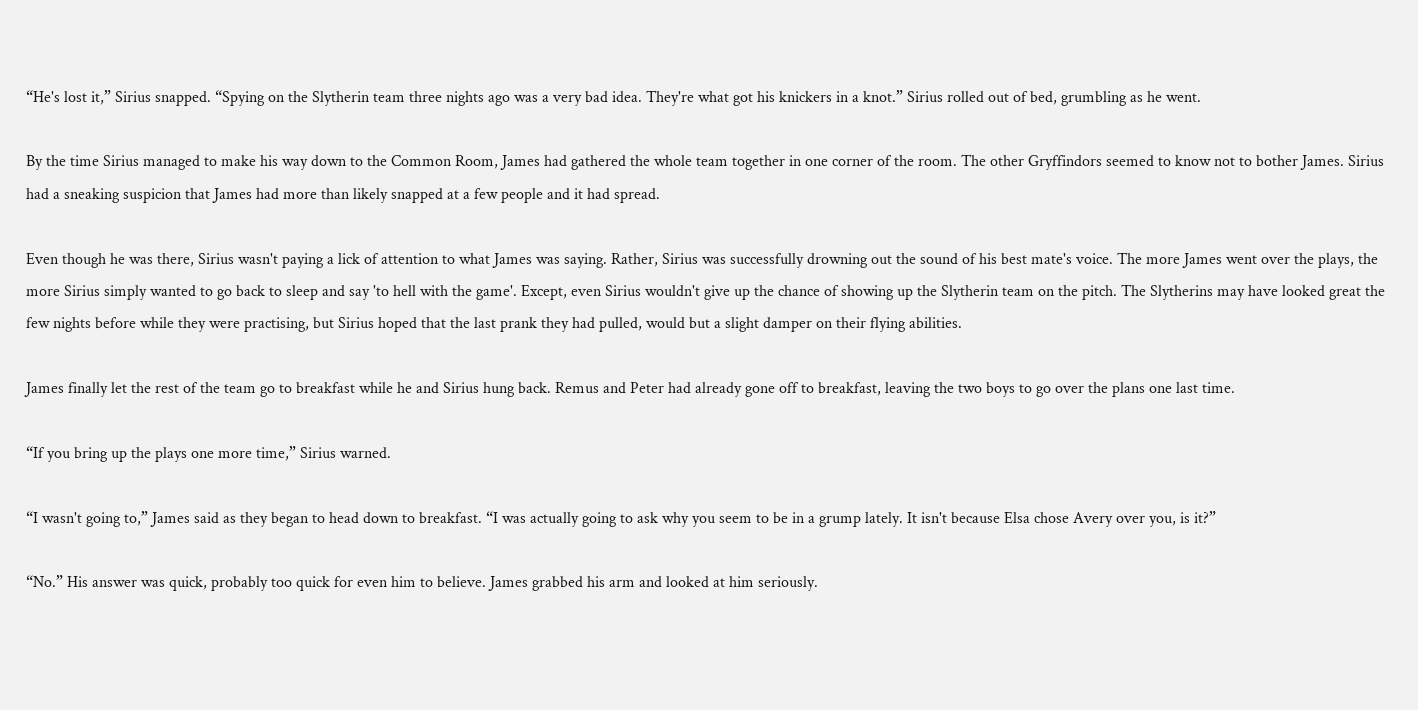“He's lost it,” Sirius snapped. “Spying on the Slytherin team three nights ago was a very bad idea. They're what got his knickers in a knot.” Sirius rolled out of bed, grumbling as he went.

By the time Sirius managed to make his way down to the Common Room, James had gathered the whole team together in one corner of the room. The other Gryffindors seemed to know not to bother James. Sirius had a sneaking suspicion that James had more than likely snapped at a few people and it had spread.

Even though he was there, Sirius wasn't paying a lick of attention to what James was saying. Rather, Sirius was successfully drowning out the sound of his best mate's voice. The more James went over the plays, the more Sirius simply wanted to go back to sleep and say 'to hell with the game'. Except, even Sirius wouldn't give up the chance of showing up the Slytherin team on the pitch. The Slytherins may have looked great the few nights before while they were practising, but Sirius hoped that the last prank they had pulled, would but a slight damper on their flying abilities.

James finally let the rest of the team go to breakfast while he and Sirius hung back. Remus and Peter had already gone off to breakfast, leaving the two boys to go over the plans one last time.

“If you bring up the plays one more time,” Sirius warned.

“I wasn't going to,” James said as they began to head down to breakfast. “I was actually going to ask why you seem to be in a grump lately. It isn't because Elsa chose Avery over you, is it?”

“No.” His answer was quick, probably too quick for even him to believe. James grabbed his arm and looked at him seriously.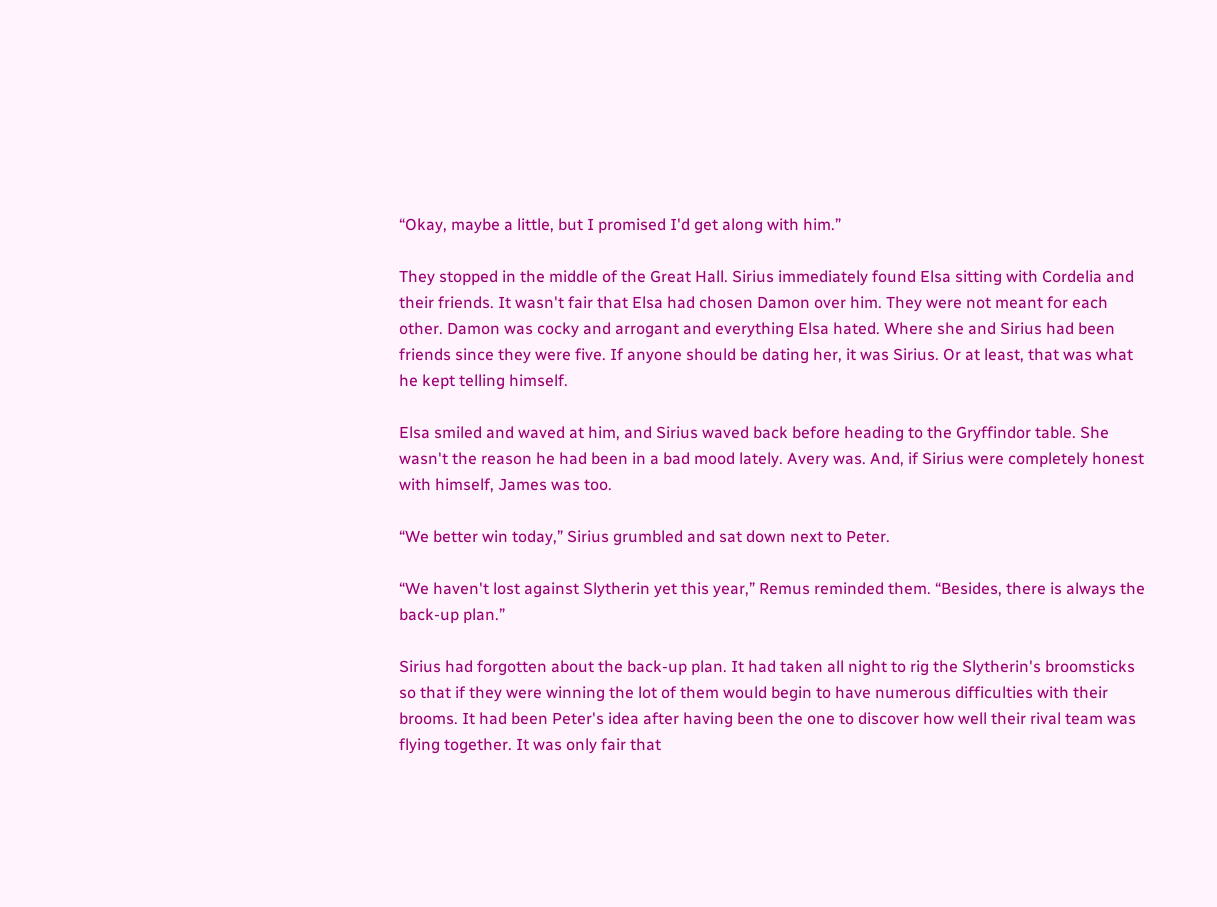“Okay, maybe a little, but I promised I'd get along with him.”

They stopped in the middle of the Great Hall. Sirius immediately found Elsa sitting with Cordelia and their friends. It wasn't fair that Elsa had chosen Damon over him. They were not meant for each other. Damon was cocky and arrogant and everything Elsa hated. Where she and Sirius had been friends since they were five. If anyone should be dating her, it was Sirius. Or at least, that was what he kept telling himself.

Elsa smiled and waved at him, and Sirius waved back before heading to the Gryffindor table. She wasn't the reason he had been in a bad mood lately. Avery was. And, if Sirius were completely honest with himself, James was too.

“We better win today,” Sirius grumbled and sat down next to Peter.

“We haven't lost against Slytherin yet this year,” Remus reminded them. “Besides, there is always the back-up plan.”

Sirius had forgotten about the back-up plan. It had taken all night to rig the Slytherin's broomsticks so that if they were winning the lot of them would begin to have numerous difficulties with their brooms. It had been Peter's idea after having been the one to discover how well their rival team was flying together. It was only fair that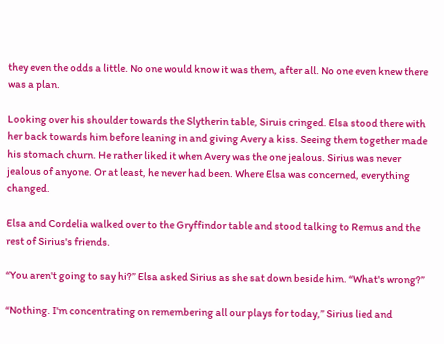they even the odds a little. No one would know it was them, after all. No one even knew there was a plan.

Looking over his shoulder towards the Slytherin table, Siruis cringed. Elsa stood there with her back towards him before leaning in and giving Avery a kiss. Seeing them together made his stomach churn. He rather liked it when Avery was the one jealous. Sirius was never jealous of anyone. Or at least, he never had been. Where Elsa was concerned, everything changed.

Elsa and Cordelia walked over to the Gryffindor table and stood talking to Remus and the rest of Sirius's friends.

“You aren't going to say hi?” Elsa asked Sirius as she sat down beside him. “What's wrong?”

“Nothing. I'm concentrating on remembering all our plays for today,” Sirius lied and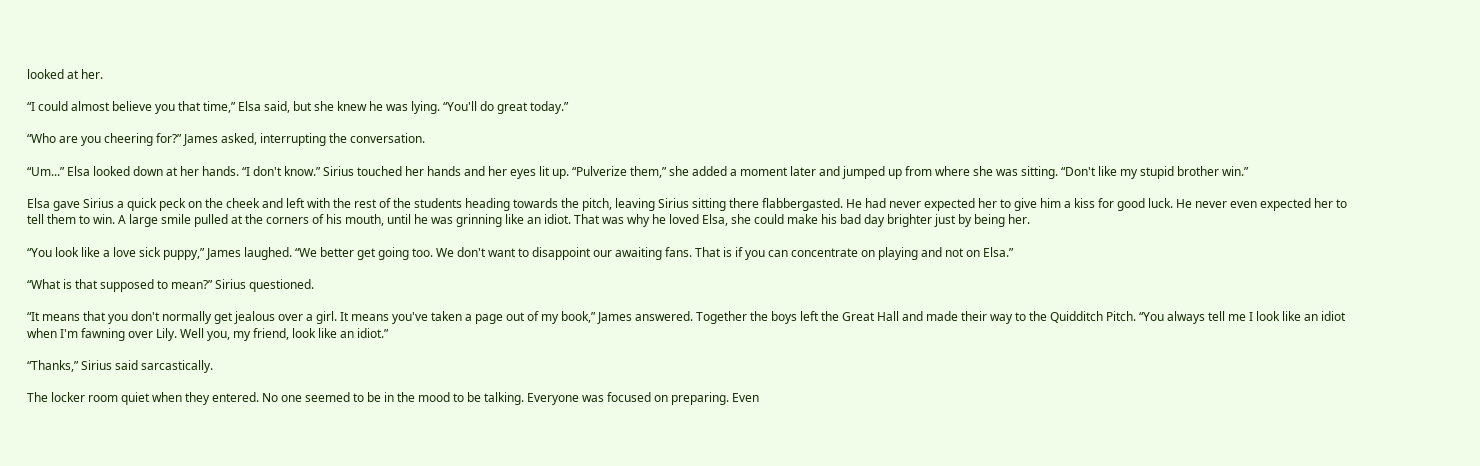looked at her.

“I could almost believe you that time,” Elsa said, but she knew he was lying. “You'll do great today.”

“Who are you cheering for?” James asked, interrupting the conversation.

“Um...” Elsa looked down at her hands. “I don't know.” Sirius touched her hands and her eyes lit up. “Pulverize them,” she added a moment later and jumped up from where she was sitting. “Don't like my stupid brother win.”

Elsa gave Sirius a quick peck on the cheek and left with the rest of the students heading towards the pitch, leaving Sirius sitting there flabbergasted. He had never expected her to give him a kiss for good luck. He never even expected her to tell them to win. A large smile pulled at the corners of his mouth, until he was grinning like an idiot. That was why he loved Elsa, she could make his bad day brighter just by being her.

“You look like a love sick puppy,” James laughed. “We better get going too. We don't want to disappoint our awaiting fans. That is if you can concentrate on playing and not on Elsa.”

“What is that supposed to mean?” Sirius questioned.

“It means that you don't normally get jealous over a girl. It means you've taken a page out of my book,” James answered. Together the boys left the Great Hall and made their way to the Quidditch Pitch. “You always tell me I look like an idiot when I'm fawning over Lily. Well you, my friend, look like an idiot.”

“Thanks,” Sirius said sarcastically.

The locker room quiet when they entered. No one seemed to be in the mood to be talking. Everyone was focused on preparing. Even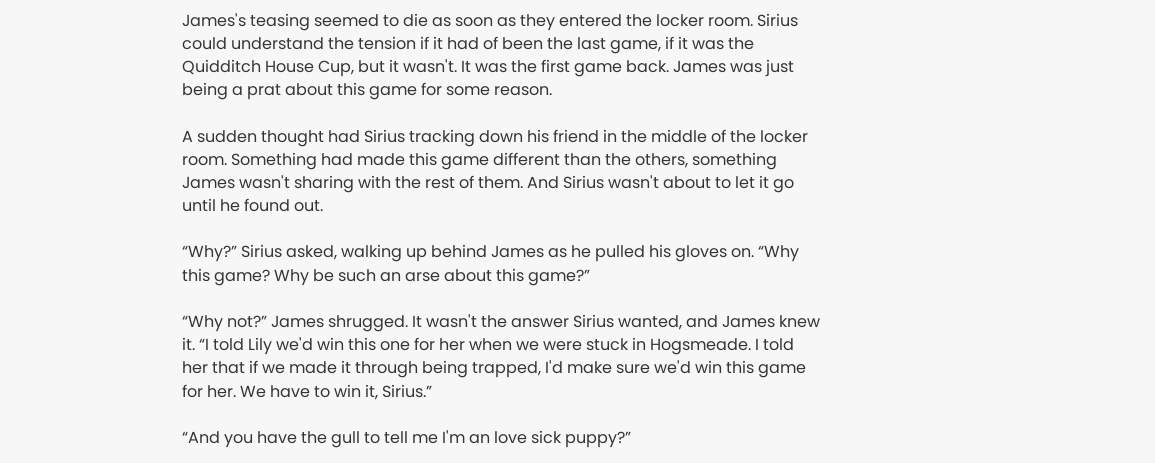James's teasing seemed to die as soon as they entered the locker room. Sirius could understand the tension if it had of been the last game, if it was the Quidditch House Cup, but it wasn't. It was the first game back. James was just being a prat about this game for some reason.

A sudden thought had Sirius tracking down his friend in the middle of the locker room. Something had made this game different than the others, something James wasn't sharing with the rest of them. And Sirius wasn't about to let it go until he found out.

“Why?” Sirius asked, walking up behind James as he pulled his gloves on. “Why this game? Why be such an arse about this game?”

“Why not?” James shrugged. It wasn't the answer Sirius wanted, and James knew it. “I told Lily we'd win this one for her when we were stuck in Hogsmeade. I told her that if we made it through being trapped, I'd make sure we'd win this game for her. We have to win it, Sirius.”

“And you have the gull to tell me I'm an love sick puppy?”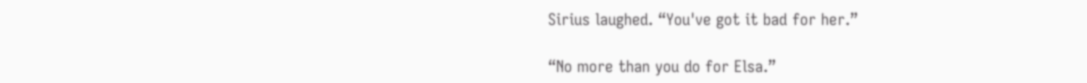Sirius laughed. “You've got it bad for her.”

“No more than you do for Elsa.”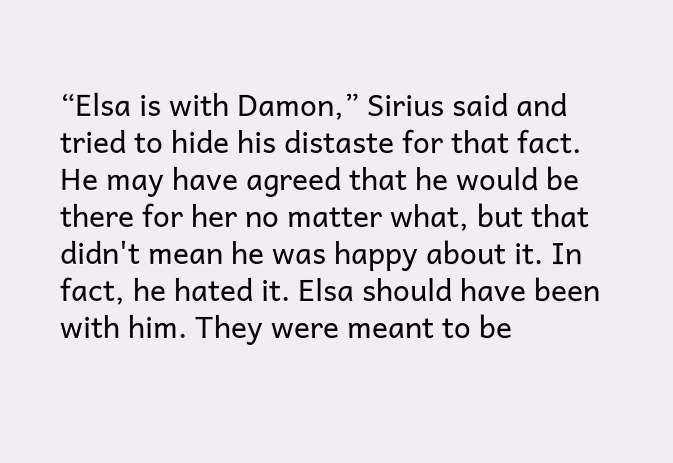“Elsa is with Damon,” Sirius said and tried to hide his distaste for that fact. He may have agreed that he would be there for her no matter what, but that didn't mean he was happy about it. In fact, he hated it. Elsa should have been with him. They were meant to be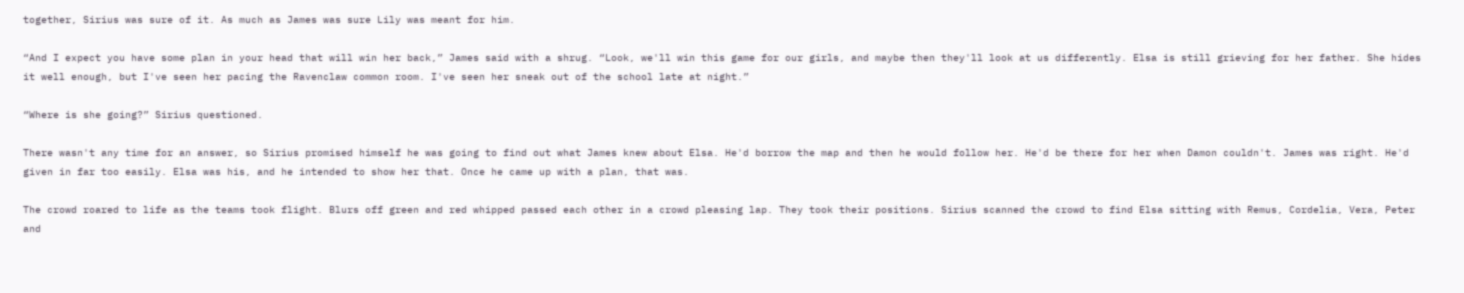together, Sirius was sure of it. As much as James was sure Lily was meant for him.

“And I expect you have some plan in your head that will win her back,” James said with a shrug. “Look, we'll win this game for our girls, and maybe then they'll look at us differently. Elsa is still grieving for her father. She hides it well enough, but I've seen her pacing the Ravenclaw common room. I've seen her sneak out of the school late at night.”

“Where is she going?” Sirius questioned.

There wasn't any time for an answer, so Sirius promised himself he was going to find out what James knew about Elsa. He'd borrow the map and then he would follow her. He'd be there for her when Damon couldn't. James was right. He'd given in far too easily. Elsa was his, and he intended to show her that. Once he came up with a plan, that was.

The crowd roared to life as the teams took flight. Blurs off green and red whipped passed each other in a crowd pleasing lap. They took their positions. Sirius scanned the crowd to find Elsa sitting with Remus, Cordelia, Vera, Peter and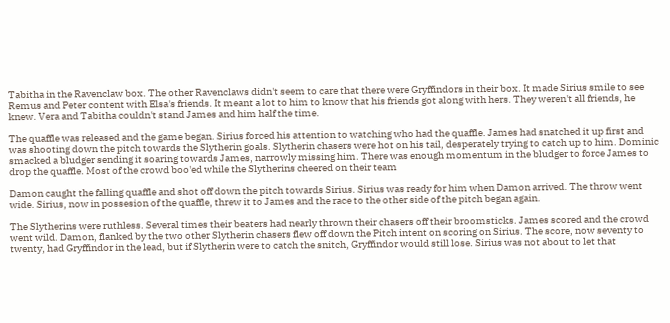Tabitha in the Ravenclaw box. The other Ravenclaws didn't seem to care that there were Gryffindors in their box. It made Sirius smile to see Remus and Peter content with Elsa's friends. It meant a lot to him to know that his friends got along with hers. They weren't all friends, he knew. Vera and Tabitha couldn't stand James and him half the time.

The quaffle was released and the game began. Sirius forced his attention to watching who had the quaffle. James had snatched it up first and was shooting down the pitch towards the Slytherin goals. Slytherin chasers were hot on his tail, desperately trying to catch up to him. Dominic smacked a bludger sending it soaring towards James, narrowly missing him. There was enough momentum in the bludger to force James to drop the quaffle. Most of the crowd boo'ed while the Slytherins cheered on their team

Damon caught the falling quaffle and shot off down the pitch towards Sirius. Sirius was ready for him when Damon arrived. The throw went wide. Sirius, now in possesion of the quaffle, threw it to James and the race to the other side of the pitch began again.

The Slytherins were ruthless. Several times their beaters had nearly thrown their chasers off their broomsticks. James scored and the crowd went wild. Damon, flanked by the two other Slytherin chasers flew off down the Pitch intent on scoring on Sirius. The score, now seventy to twenty, had Gryffindor in the lead, but if Slytherin were to catch the snitch, Gryffindor would still lose. Sirius was not about to let that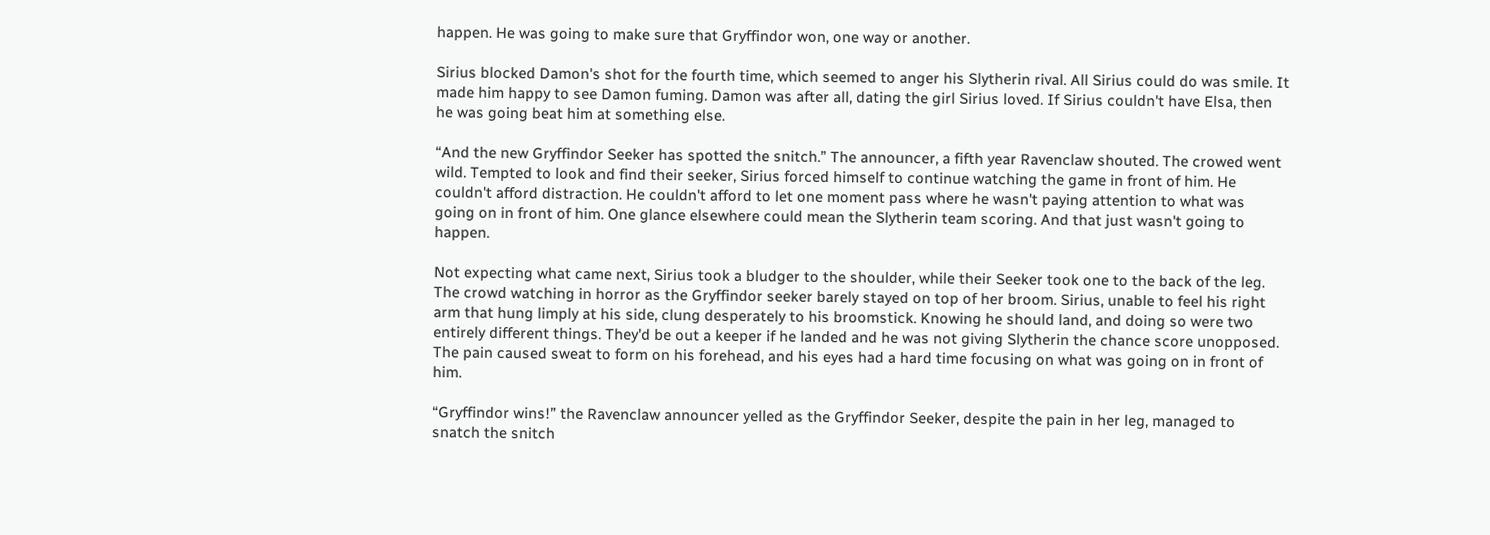happen. He was going to make sure that Gryffindor won, one way or another.

Sirius blocked Damon's shot for the fourth time, which seemed to anger his Slytherin rival. All Sirius could do was smile. It made him happy to see Damon fuming. Damon was after all, dating the girl Sirius loved. If Sirius couldn't have Elsa, then he was going beat him at something else.

“And the new Gryffindor Seeker has spotted the snitch.” The announcer, a fifth year Ravenclaw shouted. The crowed went wild. Tempted to look and find their seeker, Sirius forced himself to continue watching the game in front of him. He couldn't afford distraction. He couldn't afford to let one moment pass where he wasn't paying attention to what was going on in front of him. One glance elsewhere could mean the Slytherin team scoring. And that just wasn't going to happen.

Not expecting what came next, Sirius took a bludger to the shoulder, while their Seeker took one to the back of the leg. The crowd watching in horror as the Gryffindor seeker barely stayed on top of her broom. Sirius, unable to feel his right arm that hung limply at his side, clung desperately to his broomstick. Knowing he should land, and doing so were two entirely different things. They'd be out a keeper if he landed and he was not giving Slytherin the chance score unopposed. The pain caused sweat to form on his forehead, and his eyes had a hard time focusing on what was going on in front of him.

“Gryffindor wins!” the Ravenclaw announcer yelled as the Gryffindor Seeker, despite the pain in her leg, managed to snatch the snitch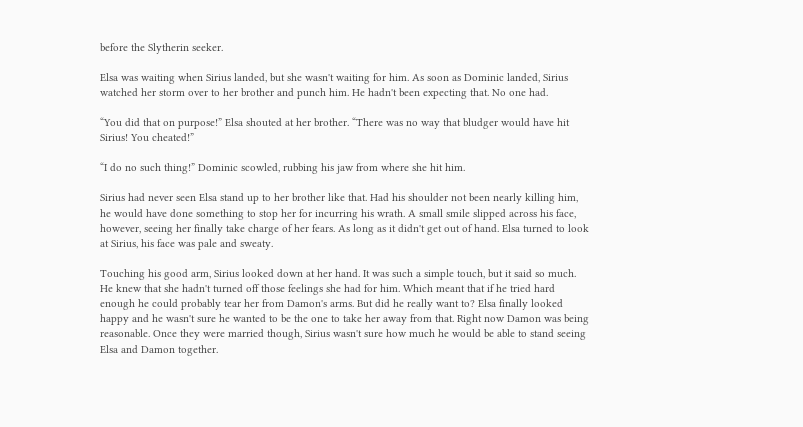before the Slytherin seeker.

Elsa was waiting when Sirius landed, but she wasn't waiting for him. As soon as Dominic landed, Sirius watched her storm over to her brother and punch him. He hadn't been expecting that. No one had.

“You did that on purpose!” Elsa shouted at her brother. “There was no way that bludger would have hit Sirius! You cheated!”

“I do no such thing!” Dominic scowled, rubbing his jaw from where she hit him.

Sirius had never seen Elsa stand up to her brother like that. Had his shoulder not been nearly killing him, he would have done something to stop her for incurring his wrath. A small smile slipped across his face, however, seeing her finally take charge of her fears. As long as it didn't get out of hand. Elsa turned to look at Sirius, his face was pale and sweaty.

Touching his good arm, Sirius looked down at her hand. It was such a simple touch, but it said so much. He knew that she hadn't turned off those feelings she had for him. Which meant that if he tried hard enough he could probably tear her from Damon's arms. But did he really want to? Elsa finally looked happy and he wasn't sure he wanted to be the one to take her away from that. Right now Damon was being reasonable. Once they were married though, Sirius wasn't sure how much he would be able to stand seeing Elsa and Damon together.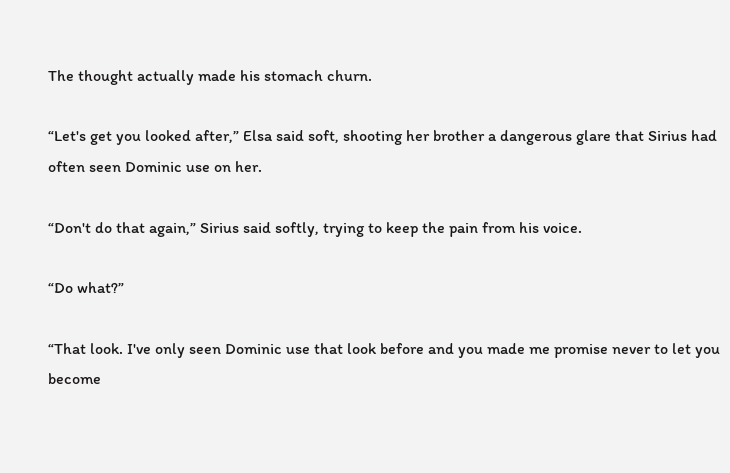The thought actually made his stomach churn.

“Let's get you looked after,” Elsa said soft, shooting her brother a dangerous glare that Sirius had often seen Dominic use on her.

“Don't do that again,” Sirius said softly, trying to keep the pain from his voice.

“Do what?”

“That look. I've only seen Dominic use that look before and you made me promise never to let you become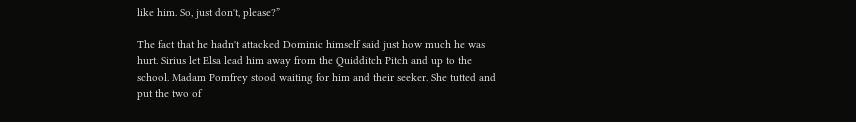like him. So, just don't, please?”

The fact that he hadn't attacked Dominic himself said just how much he was hurt. Sirius let Elsa lead him away from the Quidditch Pitch and up to the school. Madam Pomfrey stood waiting for him and their seeker. She tutted and put the two of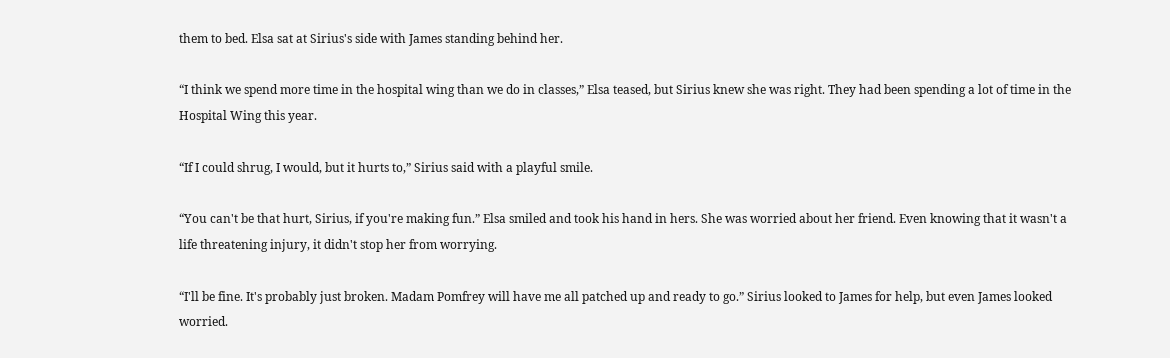them to bed. Elsa sat at Sirius's side with James standing behind her.

“I think we spend more time in the hospital wing than we do in classes,” Elsa teased, but Sirius knew she was right. They had been spending a lot of time in the Hospital Wing this year.

“If I could shrug, I would, but it hurts to,” Sirius said with a playful smile.

“You can't be that hurt, Sirius, if you're making fun.” Elsa smiled and took his hand in hers. She was worried about her friend. Even knowing that it wasn't a life threatening injury, it didn't stop her from worrying.

“I'll be fine. It's probably just broken. Madam Pomfrey will have me all patched up and ready to go.” Sirius looked to James for help, but even James looked worried.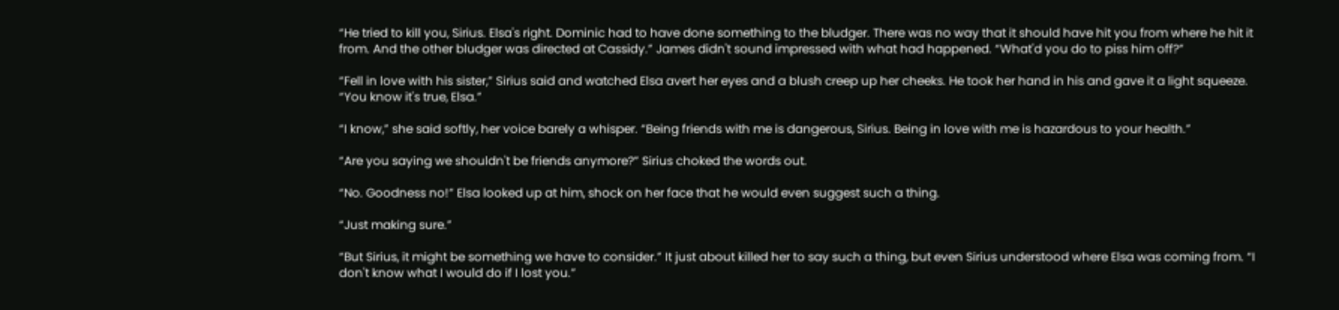“He tried to kill you, Sirius. Elsa's right. Dominic had to have done something to the bludger. There was no way that it should have hit you from where he hit it from. And the other bludger was directed at Cassidy.” James didn't sound impressed with what had happened. “What'd you do to piss him off?”

“Fell in love with his sister,” Sirius said and watched Elsa avert her eyes and a blush creep up her cheeks. He took her hand in his and gave it a light squeeze. “You know it's true, Elsa.”

“I know,” she said softly, her voice barely a whisper. “Being friends with me is dangerous, Sirius. Being in love with me is hazardous to your health.”

“Are you saying we shouldn't be friends anymore?” Sirius choked the words out.

“No. Goodness no!” Elsa looked up at him, shock on her face that he would even suggest such a thing.

“Just making sure.”

“But Sirius, it might be something we have to consider.” It just about killed her to say such a thing, but even Sirius understood where Elsa was coming from. “I don't know what I would do if I lost you.”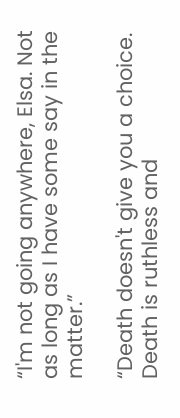“I'm not going anywhere, Elsa. Not as long as I have some say in the matter.”

“Death doesn't give you a choice. Death is ruthless and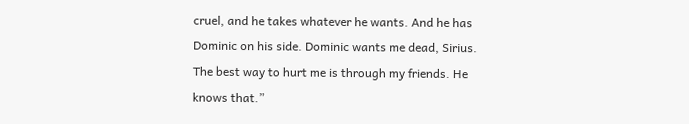cruel, and he takes whatever he wants. And he has Dominic on his side. Dominic wants me dead, Sirius. The best way to hurt me is through my friends. He knows that.”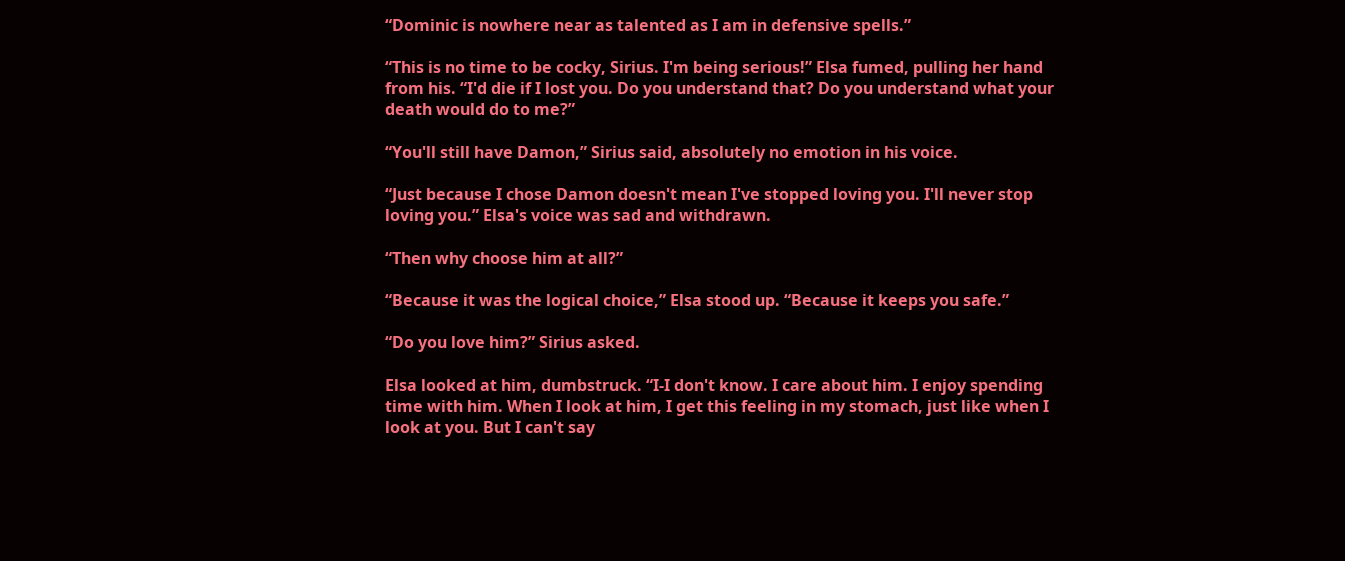“Dominic is nowhere near as talented as I am in defensive spells.”

“This is no time to be cocky, Sirius. I'm being serious!” Elsa fumed, pulling her hand from his. “I'd die if I lost you. Do you understand that? Do you understand what your death would do to me?”

“You'll still have Damon,” Sirius said, absolutely no emotion in his voice.

“Just because I chose Damon doesn't mean I've stopped loving you. I'll never stop loving you.” Elsa's voice was sad and withdrawn.

“Then why choose him at all?”

“Because it was the logical choice,” Elsa stood up. “Because it keeps you safe.”

“Do you love him?” Sirius asked.

Elsa looked at him, dumbstruck. “I-I don't know. I care about him. I enjoy spending time with him. When I look at him, I get this feeling in my stomach, just like when I look at you. But I can't say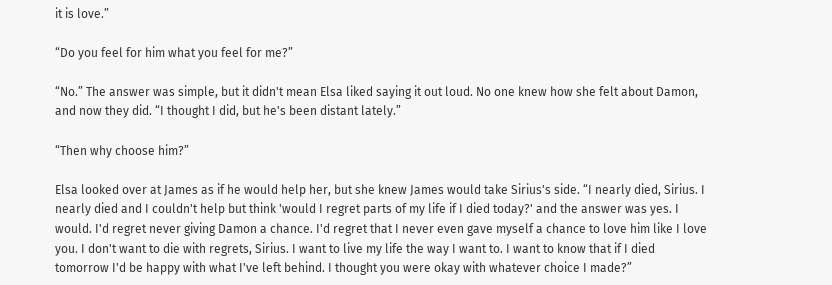it is love.”

“Do you feel for him what you feel for me?”

“No.” The answer was simple, but it didn't mean Elsa liked saying it out loud. No one knew how she felt about Damon, and now they did. “I thought I did, but he's been distant lately.”

“Then why choose him?”

Elsa looked over at James as if he would help her, but she knew James would take Sirius's side. “I nearly died, Sirius. I nearly died and I couldn't help but think 'would I regret parts of my life if I died today?' and the answer was yes. I would. I'd regret never giving Damon a chance. I'd regret that I never even gave myself a chance to love him like I love you. I don't want to die with regrets, Sirius. I want to live my life the way I want to. I want to know that if I died tomorrow I'd be happy with what I've left behind. I thought you were okay with whatever choice I made?”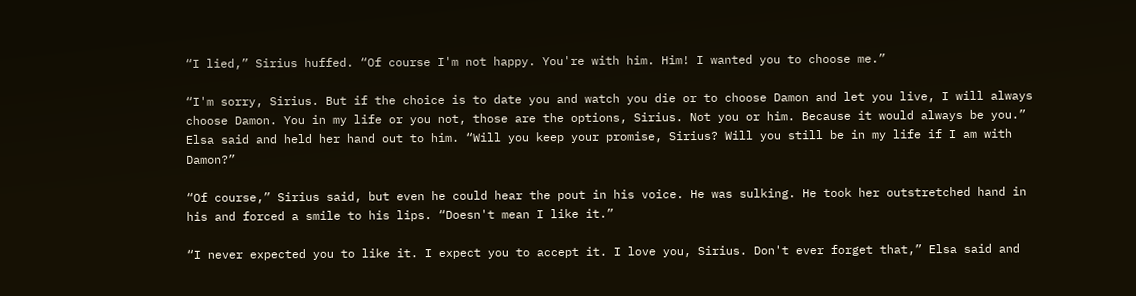“I lied,” Sirius huffed. “Of course I'm not happy. You're with him. Him! I wanted you to choose me.”

“I'm sorry, Sirius. But if the choice is to date you and watch you die or to choose Damon and let you live, I will always choose Damon. You in my life or you not, those are the options, Sirius. Not you or him. Because it would always be you.” Elsa said and held her hand out to him. “Will you keep your promise, Sirius? Will you still be in my life if I am with Damon?”

“Of course,” Sirius said, but even he could hear the pout in his voice. He was sulking. He took her outstretched hand in his and forced a smile to his lips. “Doesn't mean I like it.”

“I never expected you to like it. I expect you to accept it. I love you, Sirius. Don't ever forget that,” Elsa said and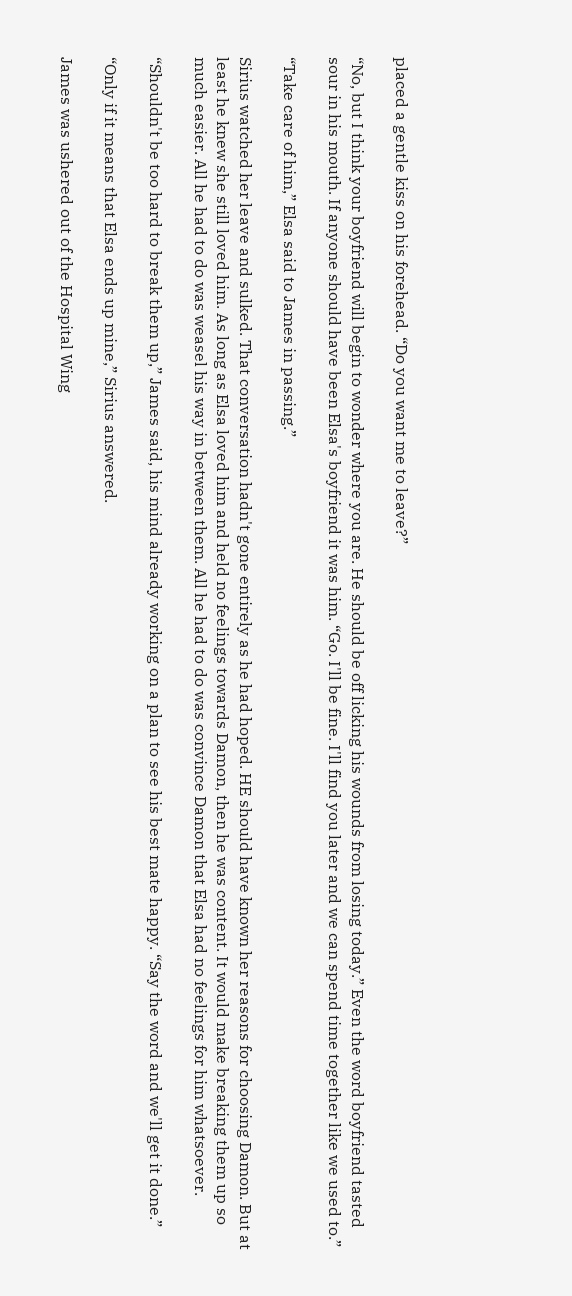placed a gentle kiss on his forehead. “Do you want me to leave?”

“No, but I think your boyfriend will begin to wonder where you are. He should be off licking his wounds from losing today.” Even the word boyfriend tasted sour in his mouth. If anyone should have been Elsa's boyfriend it was him. “Go. I'll be fine. I'll find you later and we can spend time together like we used to.”

“Take care of him,” Elsa said to James in passing.”

Sirius watched her leave and sulked. That conversation hadn't gone entirely as he had hoped. HE should have known her reasons for choosing Damon. But at least he knew she still loved him. As long as Elsa loved him and held no feelings towards Damon, then he was content. It would make breaking them up so much easier. All he had to do was weasel his way in between them. All he had to do was convince Damon that Elsa had no feelings for him whatsoever.

“Shouldn't be too hard to break them up,” James said, his mind already working on a plan to see his best mate happy. “Say the word and we'll get it done.”

“Only if it means that Elsa ends up mine,” Sirius answered.

James was ushered out of the Hospital Wing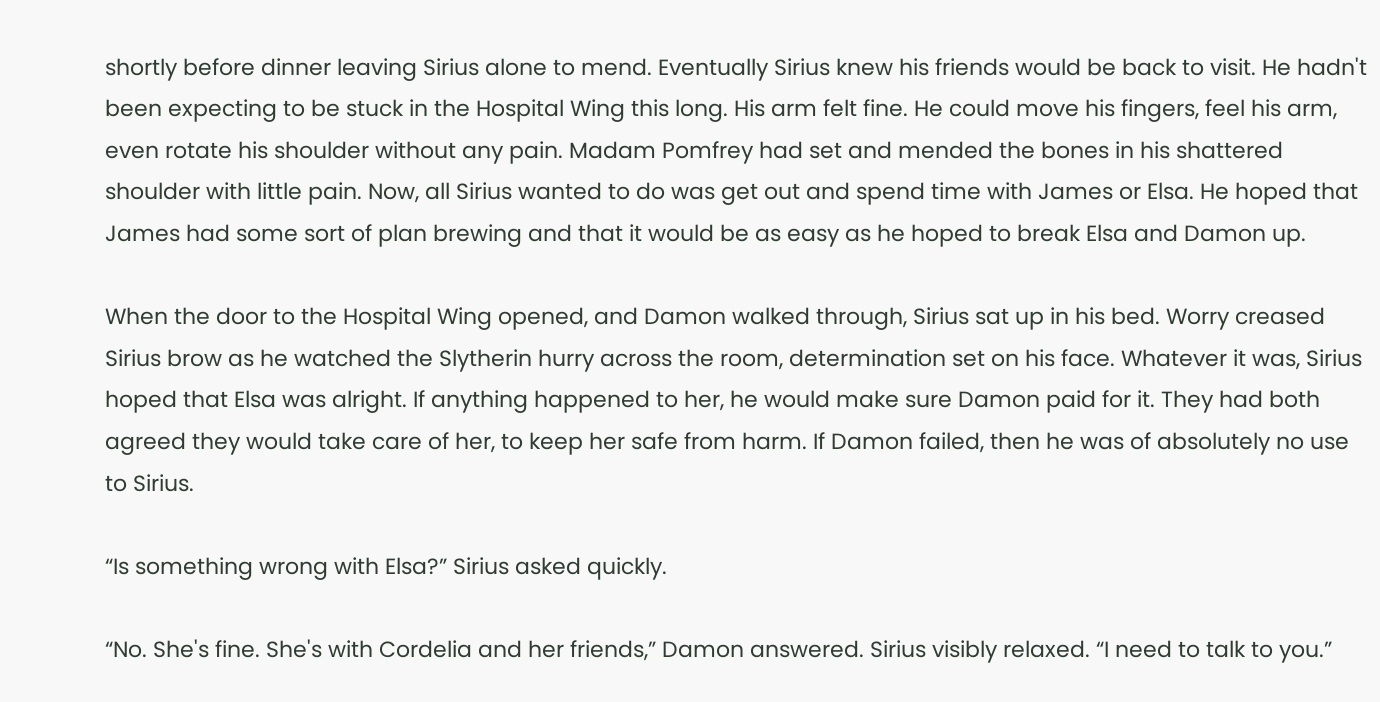shortly before dinner leaving Sirius alone to mend. Eventually Sirius knew his friends would be back to visit. He hadn't been expecting to be stuck in the Hospital Wing this long. His arm felt fine. He could move his fingers, feel his arm, even rotate his shoulder without any pain. Madam Pomfrey had set and mended the bones in his shattered shoulder with little pain. Now, all Sirius wanted to do was get out and spend time with James or Elsa. He hoped that James had some sort of plan brewing and that it would be as easy as he hoped to break Elsa and Damon up.

When the door to the Hospital Wing opened, and Damon walked through, Sirius sat up in his bed. Worry creased Sirius brow as he watched the Slytherin hurry across the room, determination set on his face. Whatever it was, Sirius hoped that Elsa was alright. If anything happened to her, he would make sure Damon paid for it. They had both agreed they would take care of her, to keep her safe from harm. If Damon failed, then he was of absolutely no use to Sirius.

“Is something wrong with Elsa?” Sirius asked quickly.

“No. She's fine. She's with Cordelia and her friends,” Damon answered. Sirius visibly relaxed. “I need to talk to you.”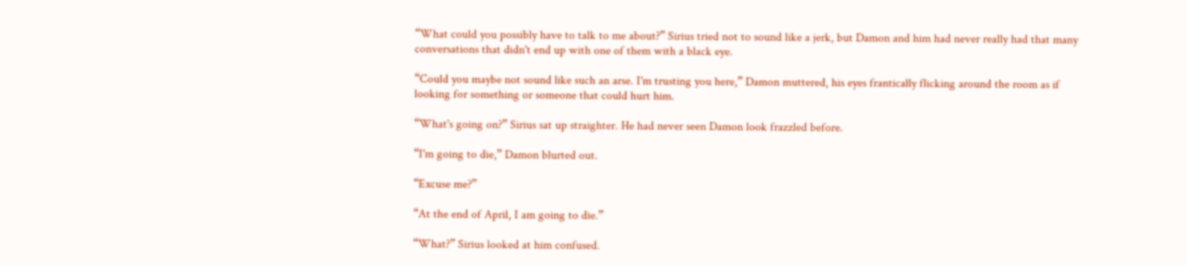“What could you possibly have to talk to me about?” Sirius tried not to sound like a jerk, but Damon and him had never really had that many conversations that didn't end up with one of them with a black eye.

“Could you maybe not sound like such an arse. I'm trusting you here,” Damon muttered, his eyes frantically flicking around the room as if looking for something or someone that could hurt him.

“What's going on?” Sirius sat up straighter. He had never seen Damon look frazzled before.

“I'm going to die,” Damon blurted out.

“Excuse me?”

“At the end of April, I am going to die.”

“What?” Sirius looked at him confused.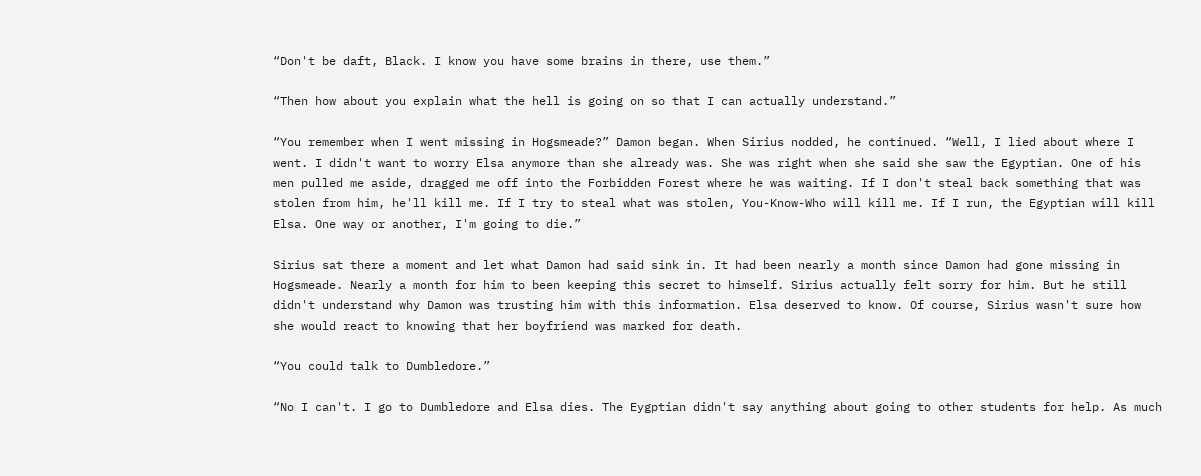“Don't be daft, Black. I know you have some brains in there, use them.”

“Then how about you explain what the hell is going on so that I can actually understand.”

“You remember when I went missing in Hogsmeade?” Damon began. When Sirius nodded, he continued. “Well, I lied about where I went. I didn't want to worry Elsa anymore than she already was. She was right when she said she saw the Egyptian. One of his men pulled me aside, dragged me off into the Forbidden Forest where he was waiting. If I don't steal back something that was stolen from him, he'll kill me. If I try to steal what was stolen, You-Know-Who will kill me. If I run, the Egyptian will kill Elsa. One way or another, I'm going to die.”

Sirius sat there a moment and let what Damon had said sink in. It had been nearly a month since Damon had gone missing in Hogsmeade. Nearly a month for him to been keeping this secret to himself. Sirius actually felt sorry for him. But he still didn't understand why Damon was trusting him with this information. Elsa deserved to know. Of course, Sirius wasn't sure how she would react to knowing that her boyfriend was marked for death.

“You could talk to Dumbledore.”

“No I can't. I go to Dumbledore and Elsa dies. The Eygptian didn't say anything about going to other students for help. As much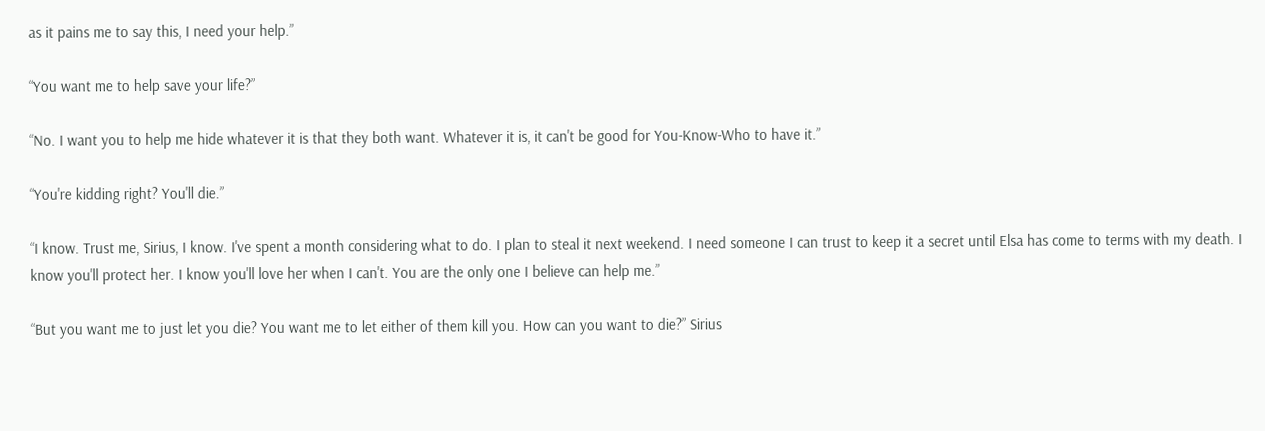as it pains me to say this, I need your help.”

“You want me to help save your life?”

“No. I want you to help me hide whatever it is that they both want. Whatever it is, it can't be good for You-Know-Who to have it.”

“You're kidding right? You'll die.”

“I know. Trust me, Sirius, I know. I've spent a month considering what to do. I plan to steal it next weekend. I need someone I can trust to keep it a secret until Elsa has come to terms with my death. I know you'll protect her. I know you'll love her when I can't. You are the only one I believe can help me.”

“But you want me to just let you die? You want me to let either of them kill you. How can you want to die?” Sirius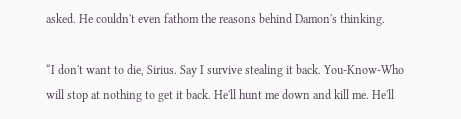asked. He couldn't even fathom the reasons behind Damon's thinking.

“I don't want to die, Sirius. Say I survive stealing it back. You-Know-Who will stop at nothing to get it back. He'll hunt me down and kill me. He'll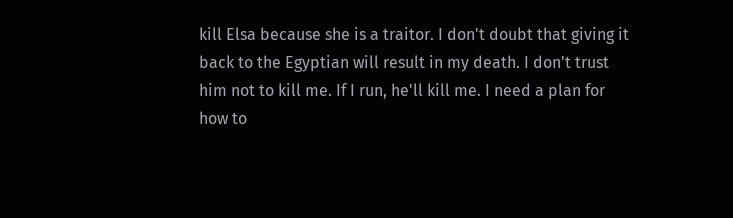kill Elsa because she is a traitor. I don't doubt that giving it back to the Egyptian will result in my death. I don't trust him not to kill me. If I run, he'll kill me. I need a plan for how to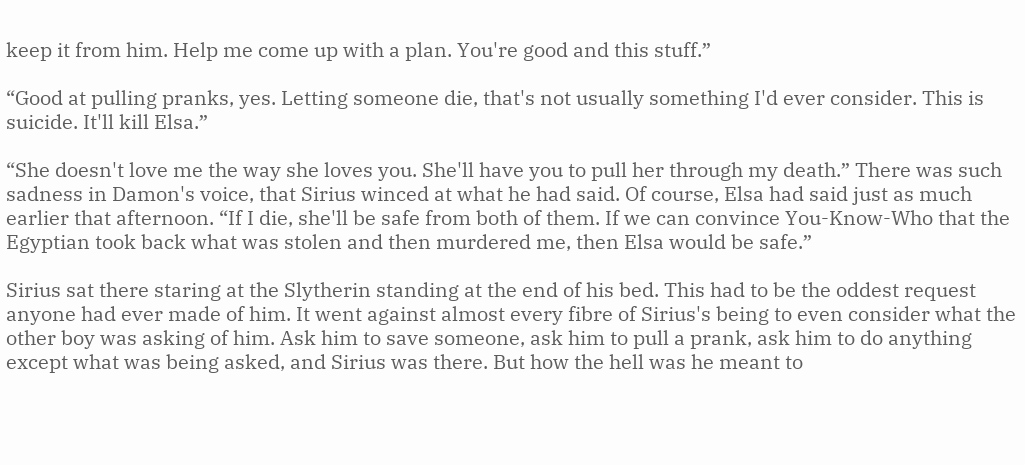keep it from him. Help me come up with a plan. You're good and this stuff.”

“Good at pulling pranks, yes. Letting someone die, that's not usually something I'd ever consider. This is suicide. It'll kill Elsa.”

“She doesn't love me the way she loves you. She'll have you to pull her through my death.” There was such sadness in Damon's voice, that Sirius winced at what he had said. Of course, Elsa had said just as much earlier that afternoon. “If I die, she'll be safe from both of them. If we can convince You-Know-Who that the Egyptian took back what was stolen and then murdered me, then Elsa would be safe.”

Sirius sat there staring at the Slytherin standing at the end of his bed. This had to be the oddest request anyone had ever made of him. It went against almost every fibre of Sirius's being to even consider what the other boy was asking of him. Ask him to save someone, ask him to pull a prank, ask him to do anything except what was being asked, and Sirius was there. But how the hell was he meant to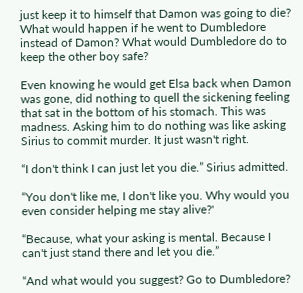just keep it to himself that Damon was going to die? What would happen if he went to Dumbledore instead of Damon? What would Dumbledore do to keep the other boy safe?

Even knowing he would get Elsa back when Damon was gone, did nothing to quell the sickening feeling that sat in the bottom of his stomach. This was madness. Asking him to do nothing was like asking Sirius to commit murder. It just wasn't right.

“I don't think I can just let you die.” Sirius admitted.

“You don't like me, I don't like you. Why would you even consider helping me stay alive?'

“Because, what your asking is mental. Because I can't just stand there and let you die.”

“And what would you suggest? Go to Dumbledore?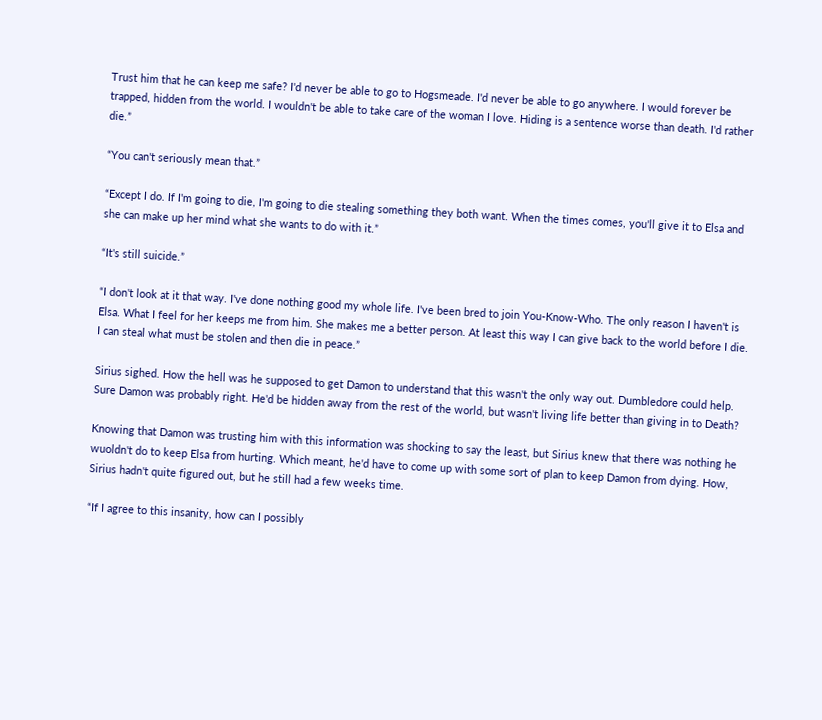Trust him that he can keep me safe? I'd never be able to go to Hogsmeade. I'd never be able to go anywhere. I would forever be trapped, hidden from the world. I wouldn't be able to take care of the woman I love. Hiding is a sentence worse than death. I'd rather die.”

“You can't seriously mean that.”

“Except I do. If I'm going to die, I'm going to die stealing something they both want. When the times comes, you'll give it to Elsa and she can make up her mind what she wants to do with it.”

“It's still suicide.”

“I don't look at it that way. I've done nothing good my whole life. I've been bred to join You-Know-Who. The only reason I haven't is Elsa. What I feel for her keeps me from him. She makes me a better person. At least this way I can give back to the world before I die. I can steal what must be stolen and then die in peace.”

Sirius sighed. How the hell was he supposed to get Damon to understand that this wasn't the only way out. Dumbledore could help. Sure Damon was probably right. He'd be hidden away from the rest of the world, but wasn't living life better than giving in to Death?

Knowing that Damon was trusting him with this information was shocking to say the least, but Sirius knew that there was nothing he wuoldn't do to keep Elsa from hurting. Which meant, he'd have to come up with some sort of plan to keep Damon from dying. How, Sirius hadn't quite figured out, but he still had a few weeks time.

“If I agree to this insanity, how can I possibly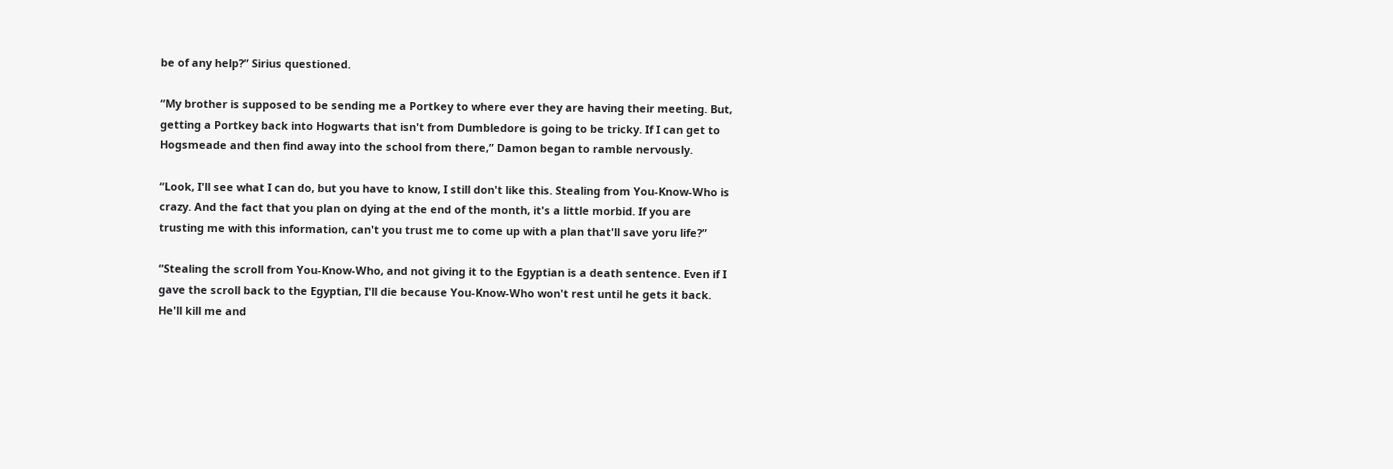be of any help?” Sirius questioned.

“My brother is supposed to be sending me a Portkey to where ever they are having their meeting. But, getting a Portkey back into Hogwarts that isn't from Dumbledore is going to be tricky. If I can get to Hogsmeade and then find away into the school from there,” Damon began to ramble nervously.

“Look, I'll see what I can do, but you have to know, I still don't like this. Stealing from You-Know-Who is crazy. And the fact that you plan on dying at the end of the month, it's a little morbid. If you are trusting me with this information, can't you trust me to come up with a plan that'll save yoru life?”

“Stealing the scroll from You-Know-Who, and not giving it to the Egyptian is a death sentence. Even if I gave the scroll back to the Egyptian, I'll die because You-Know-Who won't rest until he gets it back. He'll kill me and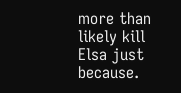more than likely kill Elsa just because.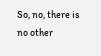So, no, there is no other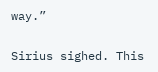way.”

Sirius sighed. This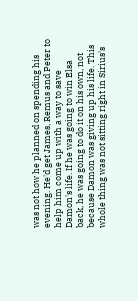was not how he planned on spending his evening. He'd get James, Remus and Peter to help him come up with a way to save Damon's life. If he was going to win Elsa back, he was going to do it on his own, not because Damon was giving up his life. This whole thing was not sitting right in Sirius's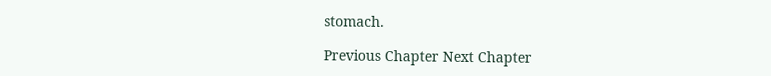stomach.

Previous Chapter Next Chapter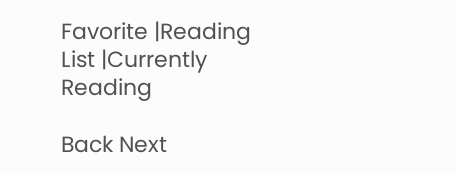Favorite |Reading List |Currently Reading

Back Next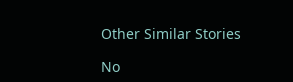Other Similar Stories

No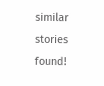similar stories found!